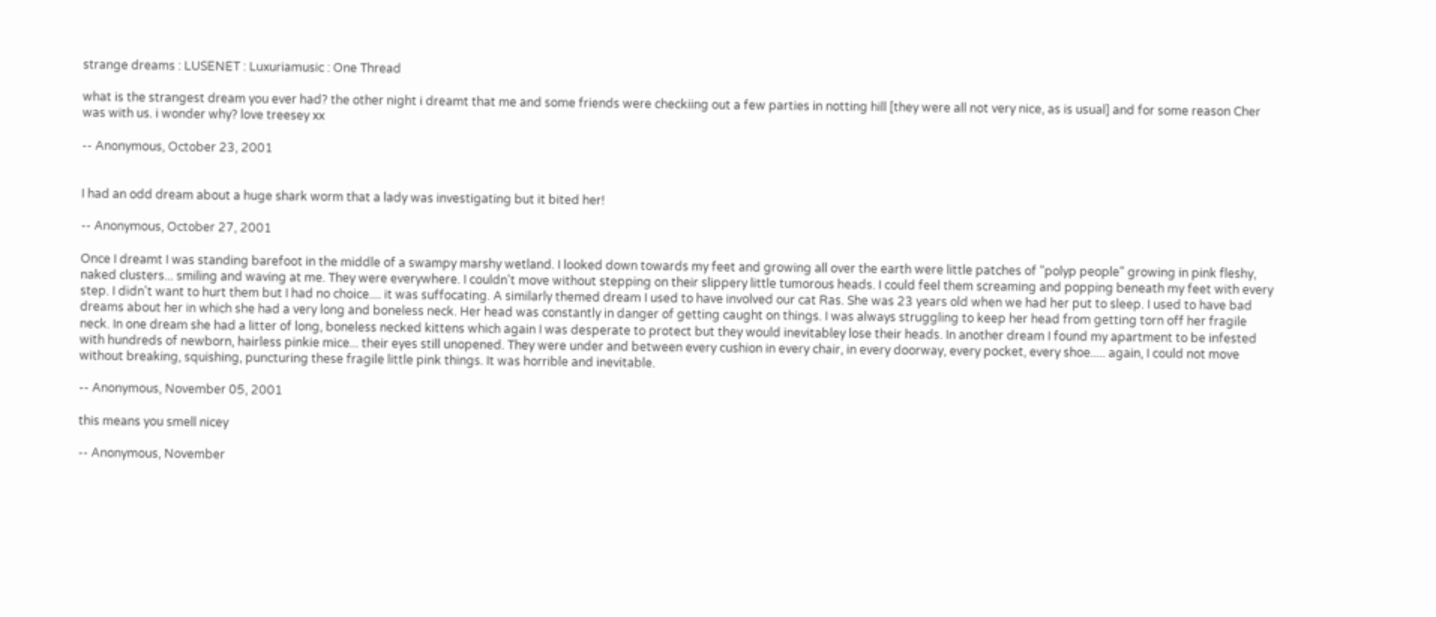strange dreams : LUSENET : Luxuriamusic : One Thread

what is the strangest dream you ever had? the other night i dreamt that me and some friends were checkiing out a few parties in notting hill [they were all not very nice, as is usual] and for some reason Cher was with us. i wonder why? love treesey xx

-- Anonymous, October 23, 2001


I had an odd dream about a huge shark worm that a lady was investigating but it bited her!

-- Anonymous, October 27, 2001

Once I dreamt I was standing barefoot in the middle of a swampy marshy wetland. I looked down towards my feet and growing all over the earth were little patches of "polyp people" growing in pink fleshy, naked clusters... smiling and waving at me. They were everywhere. I couldn't move without stepping on their slippery little tumorous heads. I could feel them screaming and popping beneath my feet with every step. I didn't want to hurt them but I had no choice.... it was suffocating. A similarly themed dream I used to have involved our cat Ras. She was 23 years old when we had her put to sleep. I used to have bad dreams about her in which she had a very long and boneless neck. Her head was constantly in danger of getting caught on things. I was always struggling to keep her head from getting torn off her fragile neck. In one dream she had a litter of long, boneless necked kittens which again I was desperate to protect but they would inevitabley lose their heads. In another dream I found my apartment to be infested with hundreds of newborn, hairless pinkie mice... their eyes still unopened. They were under and between every cushion in every chair, in every doorway, every pocket, every shoe..... again, I could not move without breaking, squishing, puncturing these fragile little pink things. It was horrible and inevitable.

-- Anonymous, November 05, 2001

this means you smell nicey

-- Anonymous, November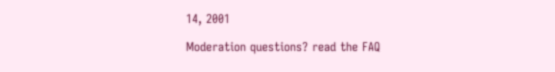14, 2001

Moderation questions? read the FAQ